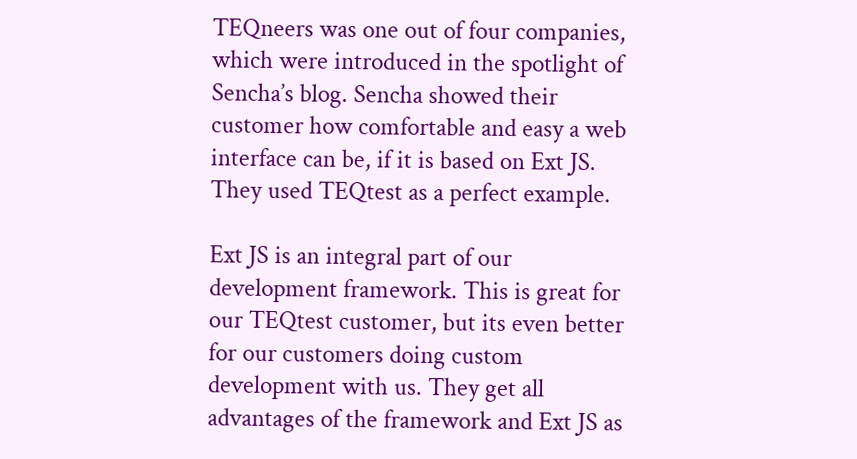TEQneers was one out of four companies, which were introduced in the spotlight of Sencha’s blog. Sencha showed their customer how comfortable and easy a web interface can be, if it is based on Ext JS. They used TEQtest as a perfect example.

Ext JS is an integral part of our development framework. This is great for our TEQtest customer, but its even better for our customers doing custom development with us. They get all advantages of the framework and Ext JS as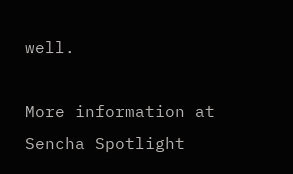well.

More information at Sencha Spotlight